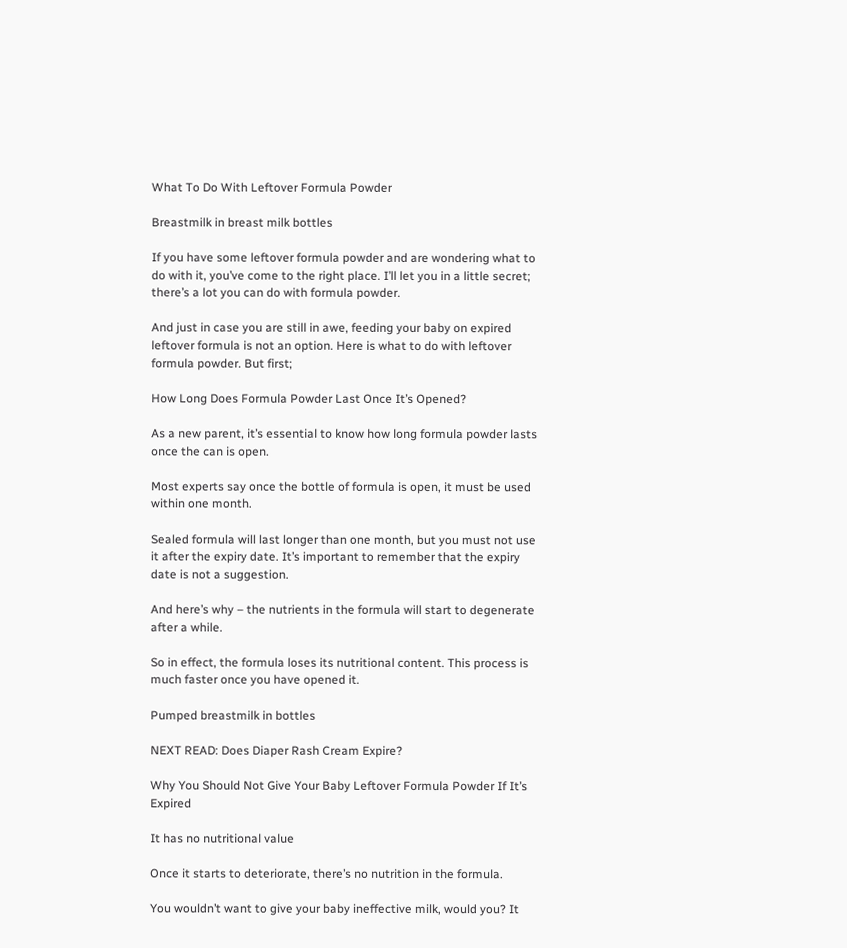What To Do With Leftover Formula Powder

Breastmilk in breast milk bottles

If you have some leftover formula powder and are wondering what to do with it, you’ve come to the right place. I’ll let you in a little secret; there’s a lot you can do with formula powder.

And just in case you are still in awe, feeding your baby on expired leftover formula is not an option. Here is what to do with leftover formula powder. But first;

How Long Does Formula Powder Last Once It’s Opened?

As a new parent, it’s essential to know how long formula powder lasts once the can is open.

Most experts say once the bottle of formula is open, it must be used within one month.

Sealed formula will last longer than one month, but you must not use it after the expiry date. It’s important to remember that the expiry date is not a suggestion.

And here’s why – the nutrients in the formula will start to degenerate after a while.

So in effect, the formula loses its nutritional content. This process is much faster once you have opened it.

Pumped breastmilk in bottles

NEXT READ: Does Diaper Rash Cream Expire?

Why You Should Not Give Your Baby Leftover Formula Powder If It’s Expired

It has no nutritional value

Once it starts to deteriorate, there’s no nutrition in the formula.

You wouldn’t want to give your baby ineffective milk, would you? It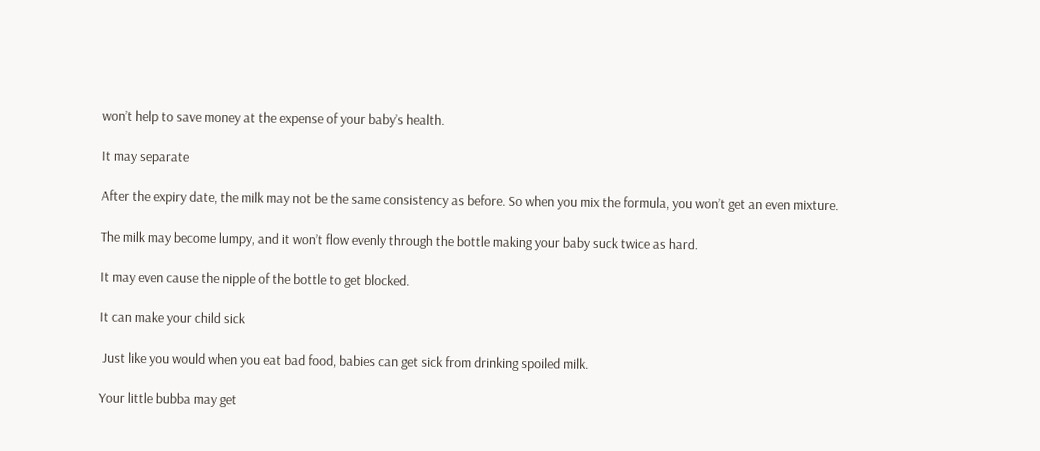won’t help to save money at the expense of your baby’s health.

It may separate

After the expiry date, the milk may not be the same consistency as before. So when you mix the formula, you won’t get an even mixture.

The milk may become lumpy, and it won’t flow evenly through the bottle making your baby suck twice as hard.

It may even cause the nipple of the bottle to get blocked.

It can make your child sick

 Just like you would when you eat bad food, babies can get sick from drinking spoiled milk.

Your little bubba may get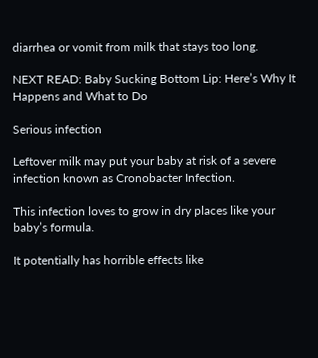diarrhea or vomit from milk that stays too long.

NEXT READ: Baby Sucking Bottom Lip: Here’s Why It Happens and What to Do

Serious infection

Leftover milk may put your baby at risk of a severe infection known as Cronobacter Infection.

This infection loves to grow in dry places like your baby’s formula.

It potentially has horrible effects like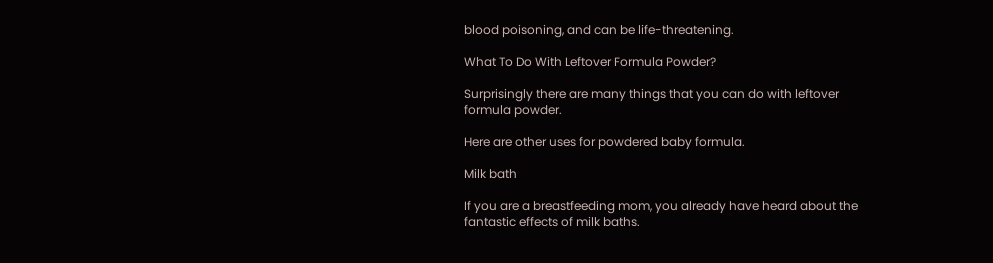blood poisoning, and can be life-threatening.

What To Do With Leftover Formula Powder?

Surprisingly there are many things that you can do with leftover formula powder.

Here are other uses for powdered baby formula.

Milk bath

If you are a breastfeeding mom, you already have heard about the fantastic effects of milk baths.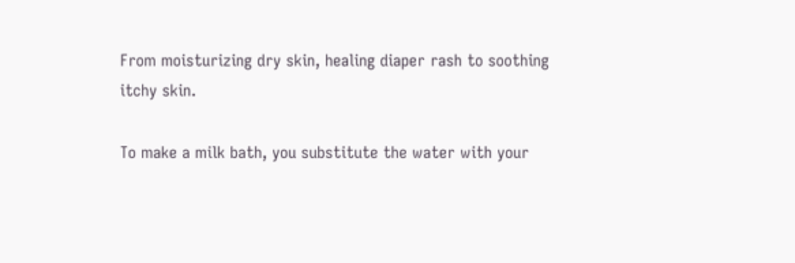From moisturizing dry skin, healing diaper rash to soothing itchy skin.

To make a milk bath, you substitute the water with your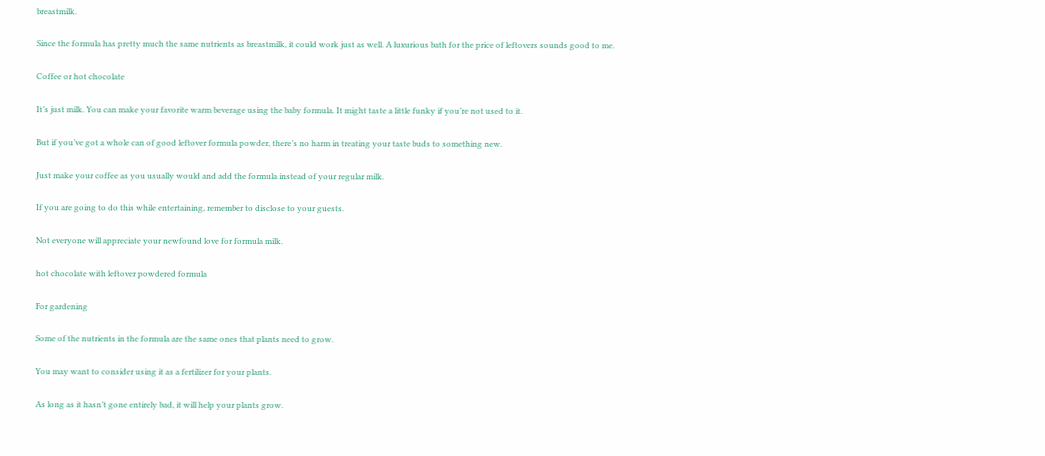breastmilk.

Since the formula has pretty much the same nutrients as breastmilk, it could work just as well. A luxurious bath for the price of leftovers sounds good to me.

Coffee or hot chocolate

It’s just milk. You can make your favorite warm beverage using the baby formula. It might taste a little funky if you’re not used to it.

But if you’ve got a whole can of good leftover formula powder, there’s no harm in treating your taste buds to something new.

Just make your coffee as you usually would and add the formula instead of your regular milk.

If you are going to do this while entertaining, remember to disclose to your guests.

Not everyone will appreciate your newfound love for formula milk.

hot chocolate with leftover powdered formula

For gardening

Some of the nutrients in the formula are the same ones that plants need to grow.

You may want to consider using it as a fertilizer for your plants.

As long as it hasn’t gone entirely bad, it will help your plants grow.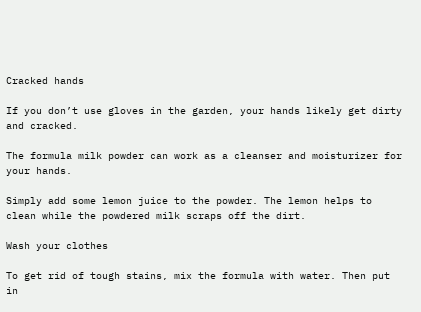Cracked hands

If you don’t use gloves in the garden, your hands likely get dirty and cracked.

The formula milk powder can work as a cleanser and moisturizer for your hands.

Simply add some lemon juice to the powder. The lemon helps to clean while the powdered milk scraps off the dirt.

Wash your clothes

To get rid of tough stains, mix the formula with water. Then put in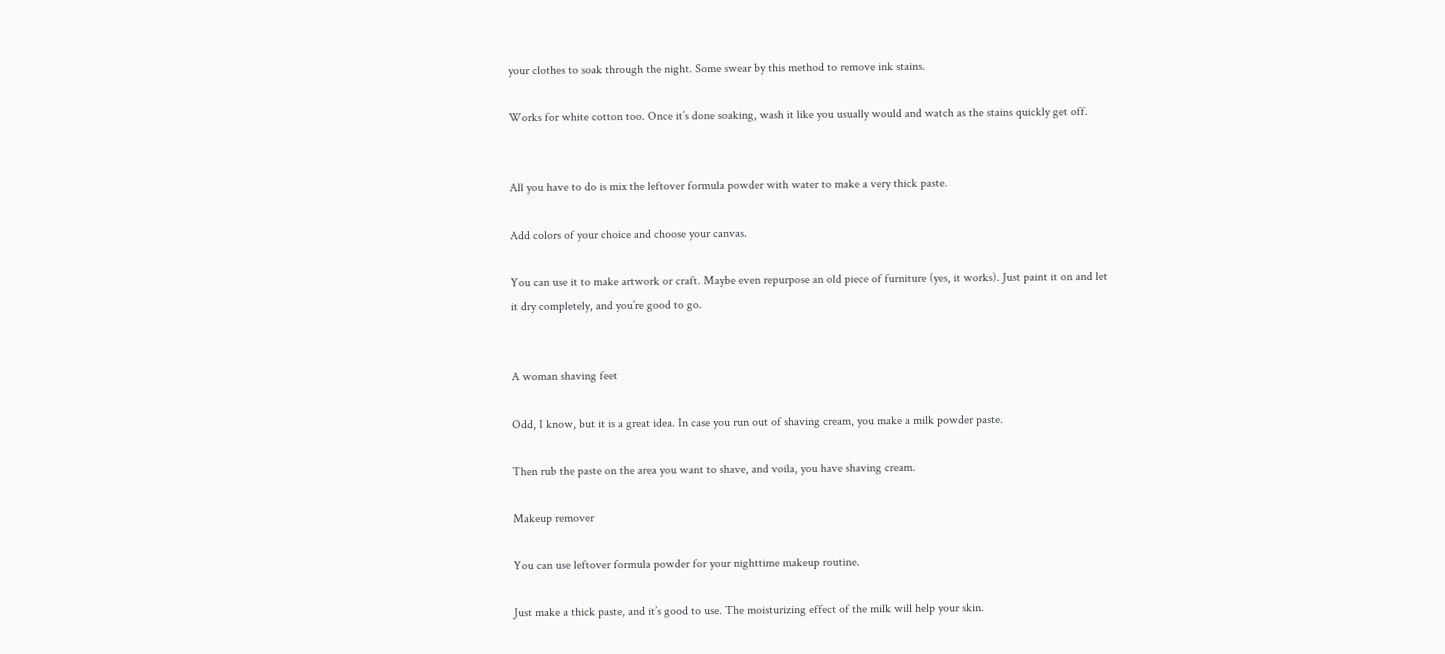your clothes to soak through the night. Some swear by this method to remove ink stains.

Works for white cotton too. Once it’s done soaking, wash it like you usually would and watch as the stains quickly get off.


All you have to do is mix the leftover formula powder with water to make a very thick paste.

Add colors of your choice and choose your canvas.

You can use it to make artwork or craft. Maybe even repurpose an old piece of furniture (yes, it works). Just paint it on and let it dry completely, and you’re good to go.


A woman shaving feet

Odd, I know, but it is a great idea. In case you run out of shaving cream, you make a milk powder paste.

Then rub the paste on the area you want to shave, and voila, you have shaving cream.

Makeup remover

You can use leftover formula powder for your nighttime makeup routine.

Just make a thick paste, and it’s good to use. The moisturizing effect of the milk will help your skin.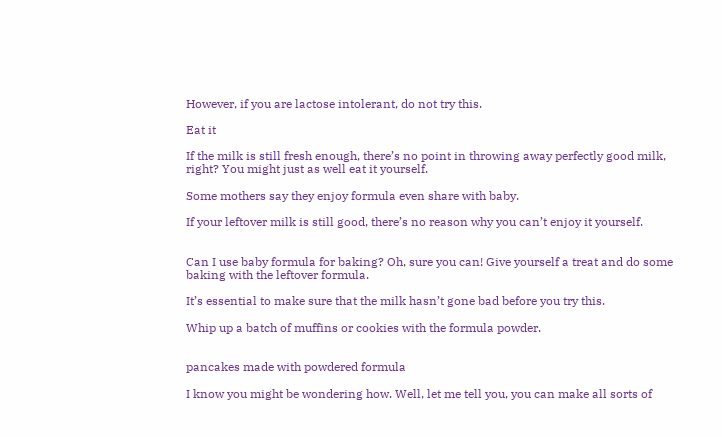However, if you are lactose intolerant, do not try this.

Eat it

If the milk is still fresh enough, there’s no point in throwing away perfectly good milk, right? You might just as well eat it yourself.

Some mothers say they enjoy formula even share with baby.

If your leftover milk is still good, there’s no reason why you can’t enjoy it yourself.


Can I use baby formula for baking? Oh, sure you can! Give yourself a treat and do some baking with the leftover formula.

It’s essential to make sure that the milk hasn’t gone bad before you try this.

Whip up a batch of muffins or cookies with the formula powder.


pancakes made with powdered formula

I know you might be wondering how. Well, let me tell you, you can make all sorts of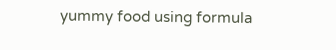yummy food using formula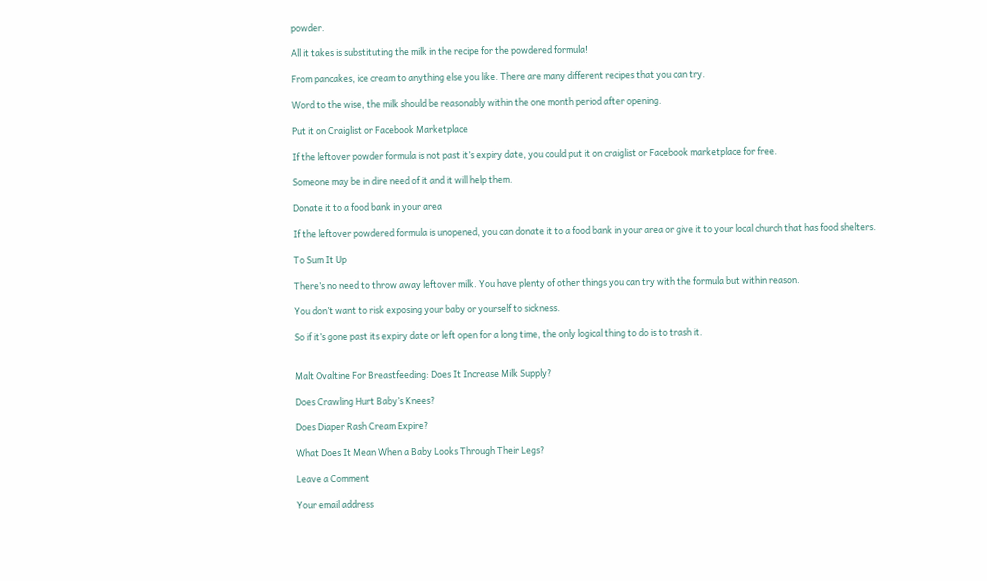powder.

All it takes is substituting the milk in the recipe for the powdered formula!

From pancakes, ice cream to anything else you like. There are many different recipes that you can try.

Word to the wise, the milk should be reasonably within the one month period after opening.

Put it on Craiglist or Facebook Marketplace

If the leftover powder formula is not past it’s expiry date, you could put it on craiglist or Facebook marketplace for free.

Someone may be in dire need of it and it will help them.

Donate it to a food bank in your area

If the leftover powdered formula is unopened, you can donate it to a food bank in your area or give it to your local church that has food shelters.

To Sum It Up

There’s no need to throw away leftover milk. You have plenty of other things you can try with the formula but within reason.

You don’t want to risk exposing your baby or yourself to sickness.

So if it’s gone past its expiry date or left open for a long time, the only logical thing to do is to trash it.


Malt Ovaltine For Breastfeeding: Does It Increase Milk Supply?

Does Crawling Hurt Baby’s Knees?

Does Diaper Rash Cream Expire?

What Does It Mean When a Baby Looks Through Their Legs?

Leave a Comment

Your email address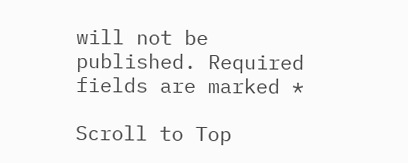will not be published. Required fields are marked *

Scroll to Top